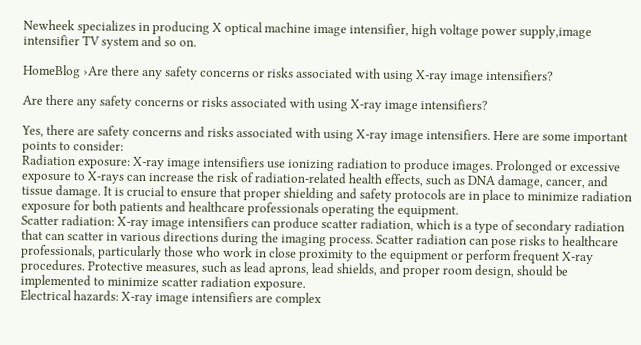Newheek specializes in producing X optical machine image intensifier, high voltage power supply,image intensifier TV system and so on.

HomeBlog ›Are there any safety concerns or risks associated with using X-ray image intensifiers?

Are there any safety concerns or risks associated with using X-ray image intensifiers?

Yes, there are safety concerns and risks associated with using X-ray image intensifiers. Here are some important points to consider:
Radiation exposure: X-ray image intensifiers use ionizing radiation to produce images. Prolonged or excessive exposure to X-rays can increase the risk of radiation-related health effects, such as DNA damage, cancer, and tissue damage. It is crucial to ensure that proper shielding and safety protocols are in place to minimize radiation exposure for both patients and healthcare professionals operating the equipment.
Scatter radiation: X-ray image intensifiers can produce scatter radiation, which is a type of secondary radiation that can scatter in various directions during the imaging process. Scatter radiation can pose risks to healthcare professionals, particularly those who work in close proximity to the equipment or perform frequent X-ray procedures. Protective measures, such as lead aprons, lead shields, and proper room design, should be implemented to minimize scatter radiation exposure.
Electrical hazards: X-ray image intensifiers are complex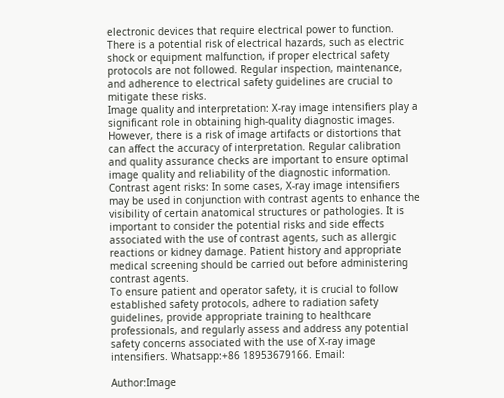electronic devices that require electrical power to function. There is a potential risk of electrical hazards, such as electric shock or equipment malfunction, if proper electrical safety protocols are not followed. Regular inspection, maintenance, and adherence to electrical safety guidelines are crucial to mitigate these risks.
Image quality and interpretation: X-ray image intensifiers play a significant role in obtaining high-quality diagnostic images. However, there is a risk of image artifacts or distortions that can affect the accuracy of interpretation. Regular calibration and quality assurance checks are important to ensure optimal image quality and reliability of the diagnostic information.
Contrast agent risks: In some cases, X-ray image intensifiers may be used in conjunction with contrast agents to enhance the visibility of certain anatomical structures or pathologies. It is important to consider the potential risks and side effects associated with the use of contrast agents, such as allergic reactions or kidney damage. Patient history and appropriate medical screening should be carried out before administering contrast agents.
To ensure patient and operator safety, it is crucial to follow established safety protocols, adhere to radiation safety guidelines, provide appropriate training to healthcare professionals, and regularly assess and address any potential safety concerns associated with the use of X-ray image intensifiers. Whatsapp:+86 18953679166. Email:

Author:Image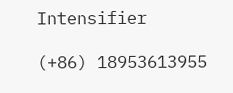Intensifier

(+86) 18953613955